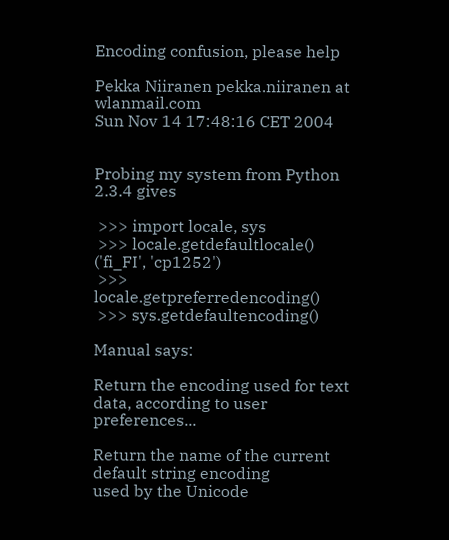Encoding confusion, please help

Pekka Niiranen pekka.niiranen at wlanmail.com
Sun Nov 14 17:48:16 CET 2004


Probing my system from Python 2.3.4 gives

 >>> import locale, sys
 >>> locale.getdefaultlocale()
('fi_FI', 'cp1252')
 >>> locale.getpreferredencoding()
 >>> sys.getdefaultencoding()

Manual says:

Return the encoding used for text data, according to user preferences...

Return the name of the current default string encoding
used by the Unicode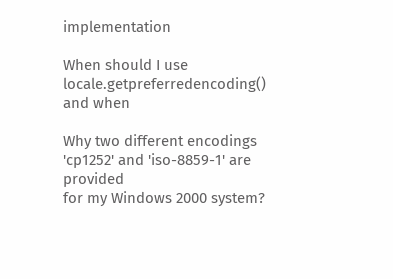implementation

When should I use locale.getpreferredencoding() and when

Why two different encodings 'cp1252' and 'iso-8859-1' are provided
for my Windows 2000 system?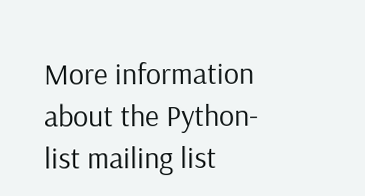More information about the Python-list mailing list